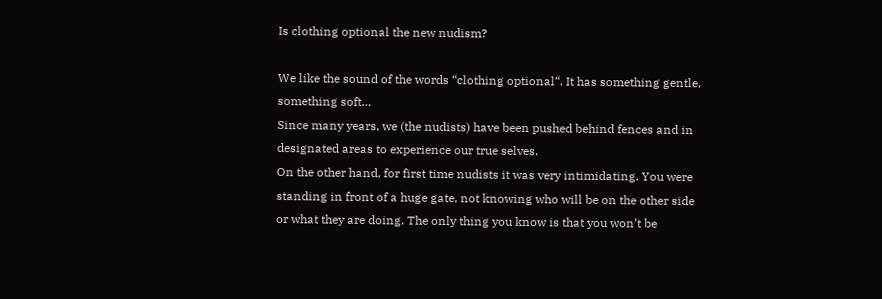Is clothing optional the new nudism?

We like the sound of the words “clothing optional“. It has something gentle, something soft…
Since many years, we (the nudists) have been pushed behind fences and in designated areas to experience our true selves.
On the other hand, for first time nudists it was very intimidating. You were standing in front of a huge gate, not knowing who will be on the other side or what they are doing. The only thing you know is that you won’t be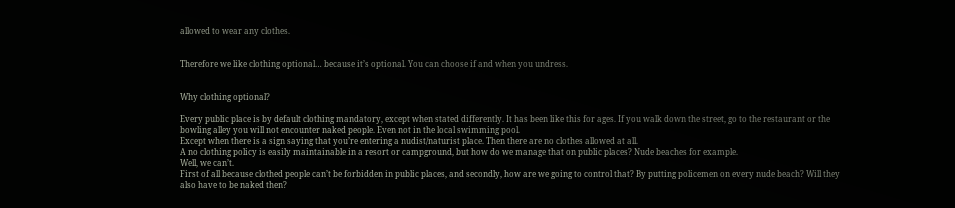allowed to wear any clothes.


Therefore we like clothing optional… because it’s optional. You can choose if and when you undress.


Why clothing optional?

Every public place is by default clothing mandatory, except when stated differently. It has been like this for ages. If you walk down the street, go to the restaurant or the bowling alley you will not encounter naked people. Even not in the local swimming pool.
Except when there is a sign saying that you’re entering a nudist/naturist place. Then there are no clothes allowed at all.
A no clothing policy is easily maintainable in a resort or campground, but how do we manage that on public places? Nude beaches for example.
Well, we can’t.
First of all because clothed people can’t be forbidden in public places, and secondly, how are we going to control that? By putting policemen on every nude beach? Will they also have to be naked then?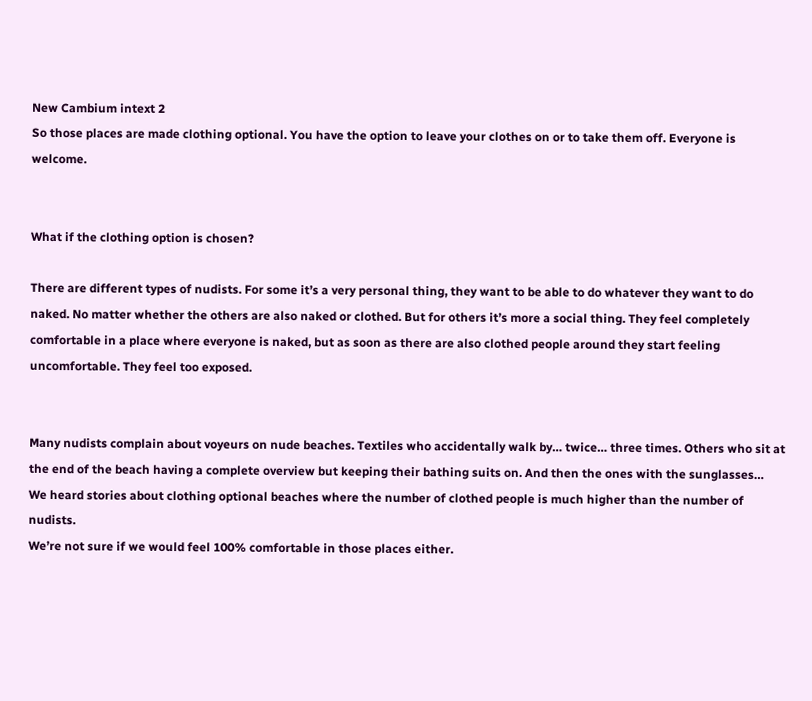New Cambium intext 2
So those places are made clothing optional. You have the option to leave your clothes on or to take them off. Everyone is welcome.


What if the clothing option is chosen?

There are different types of nudists. For some it’s a very personal thing, they want to be able to do whatever they want to do naked. No matter whether the others are also naked or clothed. But for others it’s more a social thing. They feel completely comfortable in a place where everyone is naked, but as soon as there are also clothed people around they start feeling uncomfortable. They feel too exposed.


Many nudists complain about voyeurs on nude beaches. Textiles who accidentally walk by… twice… three times. Others who sit at the end of the beach having a complete overview but keeping their bathing suits on. And then the ones with the sunglasses…
We heard stories about clothing optional beaches where the number of clothed people is much higher than the number of nudists.
We’re not sure if we would feel 100% comfortable in those places either.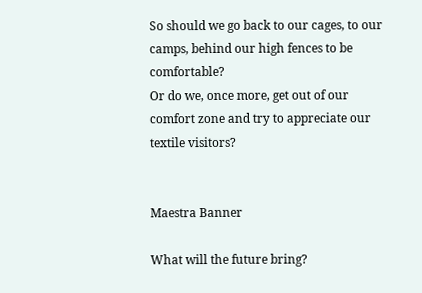So should we go back to our cages, to our camps, behind our high fences to be comfortable?
Or do we, once more, get out of our comfort zone and try to appreciate our textile visitors?


Maestra Banner

What will the future bring?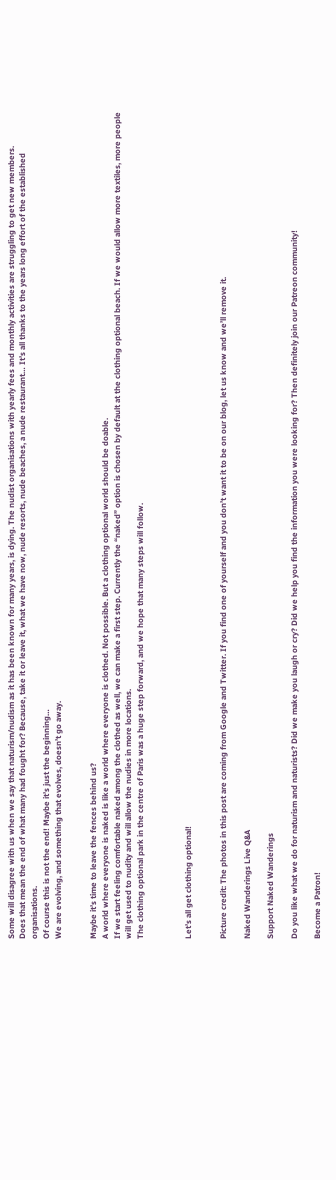Some will disagree with us when we say that naturism/nudism as it has been known for many years, is dying. The nudist organisations with yearly fees and monthly activities are struggling to get new members.
Does that mean the end of what many had fought for? Because, take it or leave it, what we have now, nude resorts, nude beaches, a nude restaurant… It’s all thanks to the years long effort of the established organisations.
Of course this is not the end! Maybe it’s just the beginning…
We are evolving, and something that evolves, doesn’t go away.


Maybe it’s time to leave the fences behind us?
A world where everyone is naked is like a world where everyone is clothed. Not possible. But a clothing optional world should be doable.
If we start feeling comfortable naked among the clothed as well, we can make a first step. Currently the “naked” option is chosen by default at the clothing optional beach. If we would allow more textiles, more people will get used to nudity and will allow the nudies in more locations.
The clothing optional park in the centre of Paris was a huge step forward, and we hope that many steps will follow.



Let’s all get clothing optional!


Picture credit: The photos in this post are coming from Google and Twitter. If you find one of yourself and you don’t want it to be on our blog, let us know and we’ll remove it.

Naked Wanderings Live Q&A

Support Naked Wanderings

Do you like what we do for naturism and naturists? Did we make you laugh or cry? Did we help you find the information you were looking for? Then definitely join our Patreon community!

Become a Patron!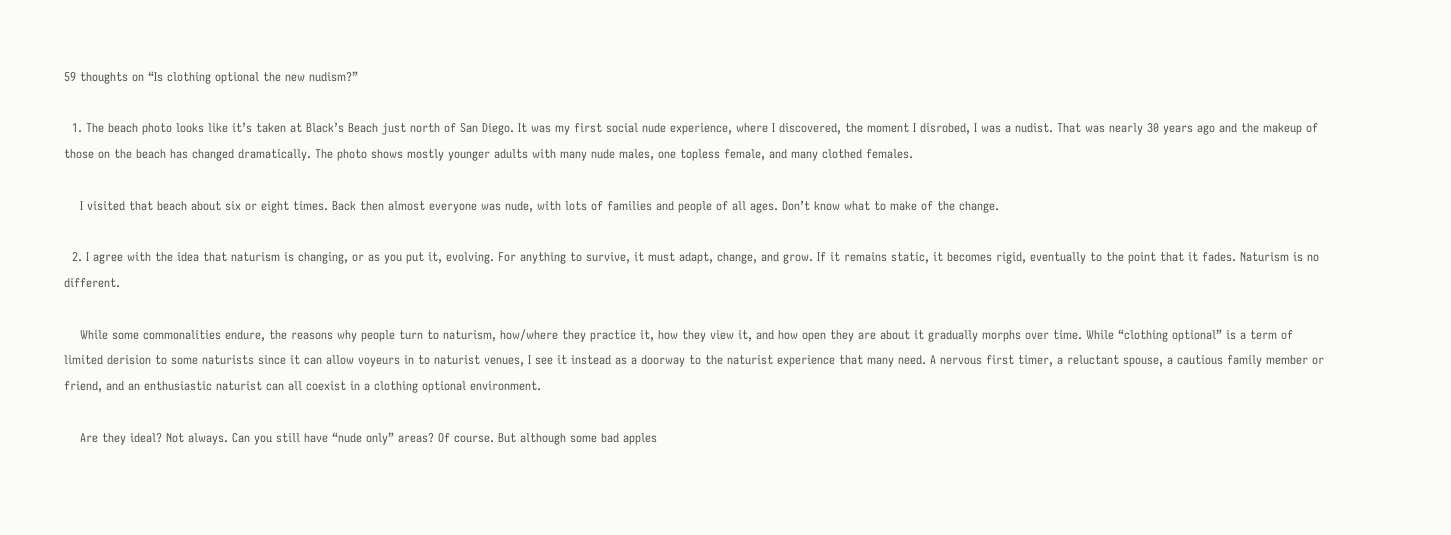59 thoughts on “Is clothing optional the new nudism?”

  1. The beach photo looks like it’s taken at Black’s Beach just north of San Diego. It was my first social nude experience, where I discovered, the moment I disrobed, I was a nudist. That was nearly 30 years ago and the makeup of those on the beach has changed dramatically. The photo shows mostly younger adults with many nude males, one topless female, and many clothed females.

    I visited that beach about six or eight times. Back then almost everyone was nude, with lots of families and people of all ages. Don’t know what to make of the change.

  2. I agree with the idea that naturism is changing, or as you put it, evolving. For anything to survive, it must adapt, change, and grow. If it remains static, it becomes rigid, eventually to the point that it fades. Naturism is no different.

    While some commonalities endure, the reasons why people turn to naturism, how/where they practice it, how they view it, and how open they are about it gradually morphs over time. While “clothing optional” is a term of limited derision to some naturists since it can allow voyeurs in to naturist venues, I see it instead as a doorway to the naturist experience that many need. A nervous first timer, a reluctant spouse, a cautious family member or friend, and an enthusiastic naturist can all coexist in a clothing optional environment.

    Are they ideal? Not always. Can you still have “nude only” areas? Of course. But although some bad apples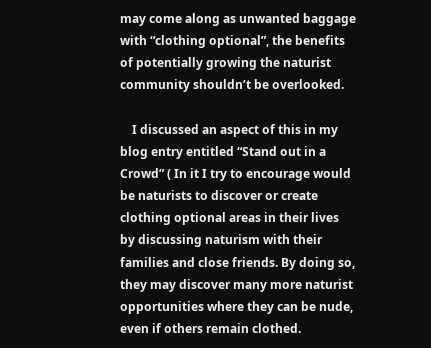may come along as unwanted baggage with “clothing optional”, the benefits of potentially growing the naturist community shouldn’t be overlooked.

    I discussed an aspect of this in my blog entry entitled “Stand out in a Crowd” ( In it I try to encourage would be naturists to discover or create clothing optional areas in their lives by discussing naturism with their families and close friends. By doing so, they may discover many more naturist opportunities where they can be nude, even if others remain clothed.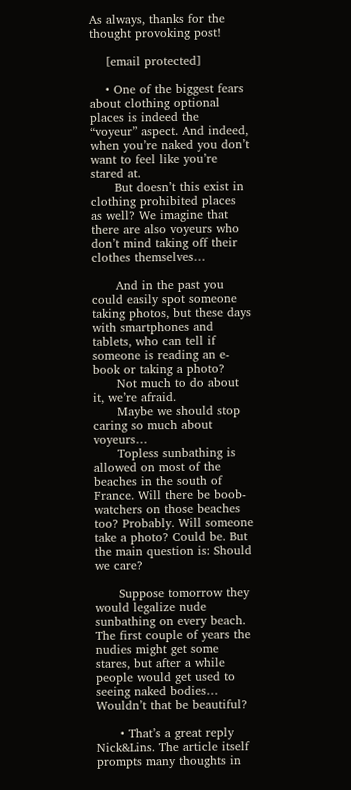As always, thanks for the thought provoking post!

    [email protected]

    • One of the biggest fears about clothing optional places is indeed the “voyeur” aspect. And indeed, when you’re naked you don’t want to feel like you’re stared at.
      But doesn’t this exist in clothing prohibited places as well? We imagine that there are also voyeurs who don’t mind taking off their clothes themselves…

      And in the past you could easily spot someone taking photos, but these days with smartphones and tablets, who can tell if someone is reading an e-book or taking a photo?
      Not much to do about it, we’re afraid.
      Maybe we should stop caring so much about voyeurs…
      Topless sunbathing is allowed on most of the beaches in the south of France. Will there be boob-watchers on those beaches too? Probably. Will someone take a photo? Could be. But the main question is: Should we care?

      Suppose tomorrow they would legalize nude sunbathing on every beach. The first couple of years the nudies might get some stares, but after a while people would get used to seeing naked bodies… Wouldn’t that be beautiful?

      • That’s a great reply Nick&Lins. The article itself prompts many thoughts in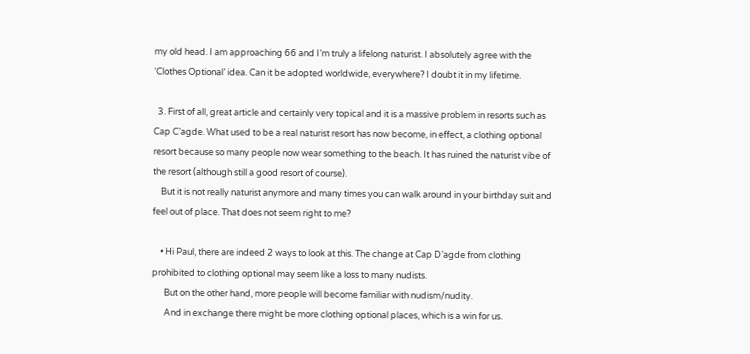my old head. I am approaching 66 and I’m truly a lifelong naturist. I absolutely agree with the ‘Clothes Optional’ idea. Can it be adopted worldwide, everywhere? I doubt it in my lifetime.

  3. First of all, great article and certainly very topical and it is a massive problem in resorts such as Cap C’agde. What used to be a real naturist resort has now become, in effect, a clothing optional resort because so many people now wear something to the beach. It has ruined the naturist vibe of the resort (although still a good resort of course).
    But it is not really naturist anymore and many times you can walk around in your birthday suit and feel out of place. That does not seem right to me?

    • Hi Paul, there are indeed 2 ways to look at this. The change at Cap D’agde from clothing prohibited to clothing optional may seem like a loss to many nudists.
      But on the other hand, more people will become familiar with nudism/nudity.
      And in exchange there might be more clothing optional places, which is a win for us.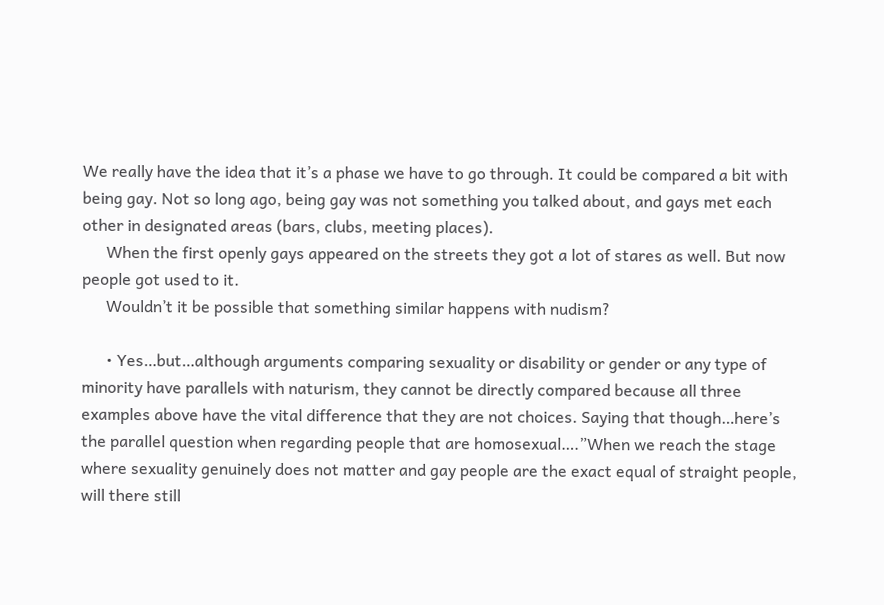We really have the idea that it’s a phase we have to go through. It could be compared a bit with being gay. Not so long ago, being gay was not something you talked about, and gays met each other in designated areas (bars, clubs, meeting places).
      When the first openly gays appeared on the streets they got a lot of stares as well. But now people got used to it.
      Wouldn’t it be possible that something similar happens with nudism?

      • Yes…but…although arguments comparing sexuality or disability or gender or any type of minority have parallels with naturism, they cannot be directly compared because all three examples above have the vital difference that they are not choices. Saying that though…here’s the parallel question when regarding people that are homosexual….”When we reach the stage where sexuality genuinely does not matter and gay people are the exact equal of straight people, will there still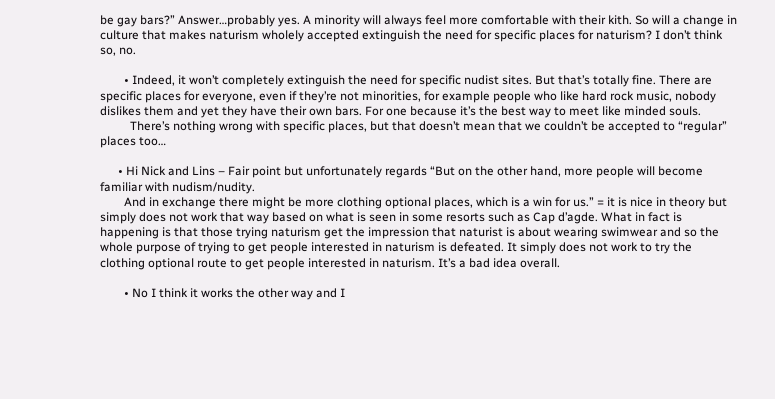be gay bars?” Answer…probably yes. A minority will always feel more comfortable with their kith. So will a change in culture that makes naturism wholely accepted extinguish the need for specific places for naturism? I don’t think so, no.

        • Indeed, it won’t completely extinguish the need for specific nudist sites. But that’s totally fine. There are specific places for everyone, even if they’re not minorities, for example people who like hard rock music, nobody dislikes them and yet they have their own bars. For one because it’s the best way to meet like minded souls.
          There’s nothing wrong with specific places, but that doesn’t mean that we couldn’t be accepted to “regular” places too…

      • Hi Nick and Lins – Fair point but unfortunately regards “But on the other hand, more people will become familiar with nudism/nudity.
        And in exchange there might be more clothing optional places, which is a win for us.” = it is nice in theory but simply does not work that way based on what is seen in some resorts such as Cap d’agde. What in fact is happening is that those trying naturism get the impression that naturist is about wearing swimwear and so the whole purpose of trying to get people interested in naturism is defeated. It simply does not work to try the clothing optional route to get people interested in naturism. It’s a bad idea overall.

        • No I think it works the other way and I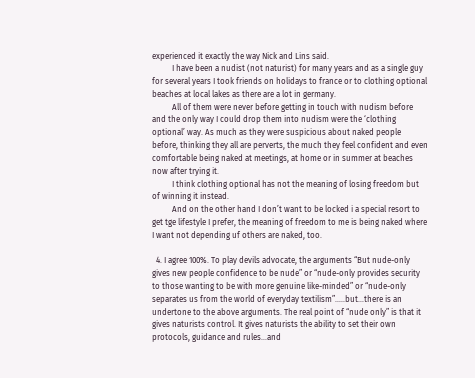experienced it exactly the way Nick and Lins said.
          I have been a nudist (not naturist) for many years and as a single guy for several years I took friends on holidays to france or to clothing optional beaches at local lakes as there are a lot in germany.
          All of them were never before getting in touch with nudism before and the only way I could drop them into nudism were the ‘clothing optional’ way. As much as they were suspicious about naked people before, thinking they all are perverts, the much they feel confident and even comfortable being naked at meetings, at home or in summer at beaches now after trying it.
          I think clothing optional has not the meaning of losing freedom but of winning it instead.
          And on the other hand I don’t want to be locked i a special resort to get tge lifestyle I prefer, the meaning of freedom to me is being naked where I want not depending uf others are naked, too.

  4. I agree 100%. To play devils advocate, the arguments “But nude-only gives new people confidence to be nude” or “nude-only provides security to those wanting to be with more genuine like-minded” or “nude-only separates us from the world of everyday textilism”…..but…there is an undertone to the above arguments. The real point of “nude only” is that it gives naturists control. It gives naturists the ability to set their own protocols, guidance and rules…and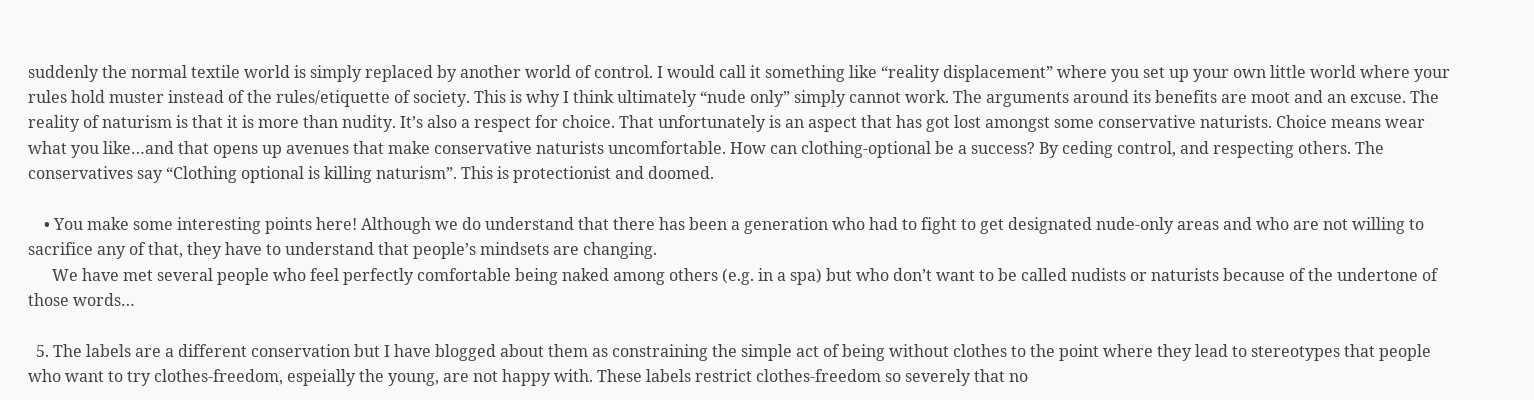suddenly the normal textile world is simply replaced by another world of control. I would call it something like “reality displacement” where you set up your own little world where your rules hold muster instead of the rules/etiquette of society. This is why I think ultimately “nude only” simply cannot work. The arguments around its benefits are moot and an excuse. The reality of naturism is that it is more than nudity. It’s also a respect for choice. That unfortunately is an aspect that has got lost amongst some conservative naturists. Choice means wear what you like…and that opens up avenues that make conservative naturists uncomfortable. How can clothing-optional be a success? By ceding control, and respecting others. The conservatives say “Clothing optional is killing naturism”. This is protectionist and doomed.

    • You make some interesting points here! Although we do understand that there has been a generation who had to fight to get designated nude-only areas and who are not willing to sacrifice any of that, they have to understand that people’s mindsets are changing.
      We have met several people who feel perfectly comfortable being naked among others (e.g. in a spa) but who don’t want to be called nudists or naturists because of the undertone of those words…

  5. The labels are a different conservation but I have blogged about them as constraining the simple act of being without clothes to the point where they lead to stereotypes that people who want to try clothes-freedom, espeially the young, are not happy with. These labels restrict clothes-freedom so severely that no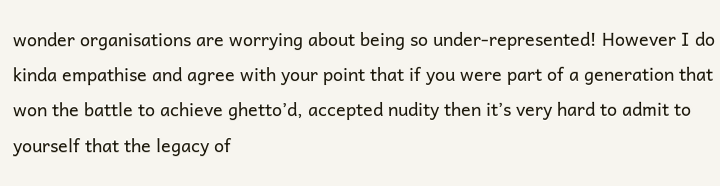wonder organisations are worrying about being so under-represented! However I do kinda empathise and agree with your point that if you were part of a generation that won the battle to achieve ghetto’d, accepted nudity then it’s very hard to admit to yourself that the legacy of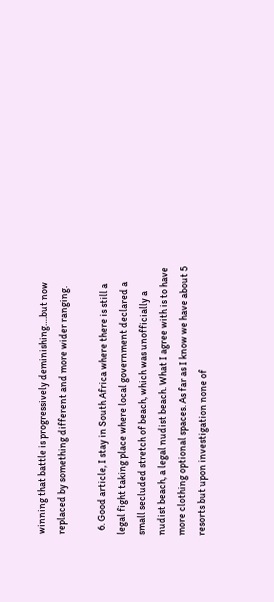winning that battle is progressively deminishing….but now replaced by something different and more wider ranging.

  6. Good article, I stay in South Africa where there is still a legal fight taking place where local government declared a small secluded stretch of beach, which was unofficially a nudist beach, a legal nudist beach. What I agree with is to have more clothing optional spaces. As far as I know we have about 5 resorts but upon investigation none of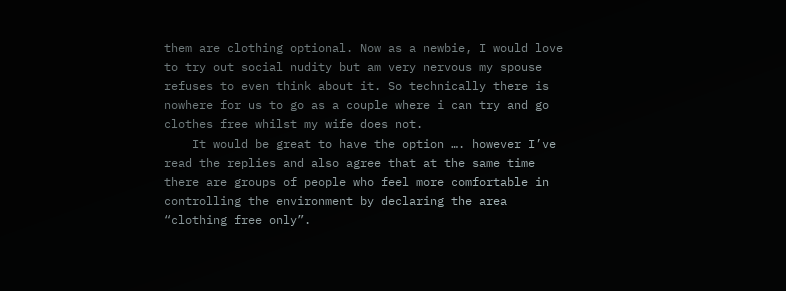them are clothing optional. Now as a newbie, I would love to try out social nudity but am very nervous my spouse refuses to even think about it. So technically there is nowhere for us to go as a couple where i can try and go clothes free whilst my wife does not.
    It would be great to have the option …. however I’ve read the replies and also agree that at the same time there are groups of people who feel more comfortable in controlling the environment by declaring the area “clothing free only”.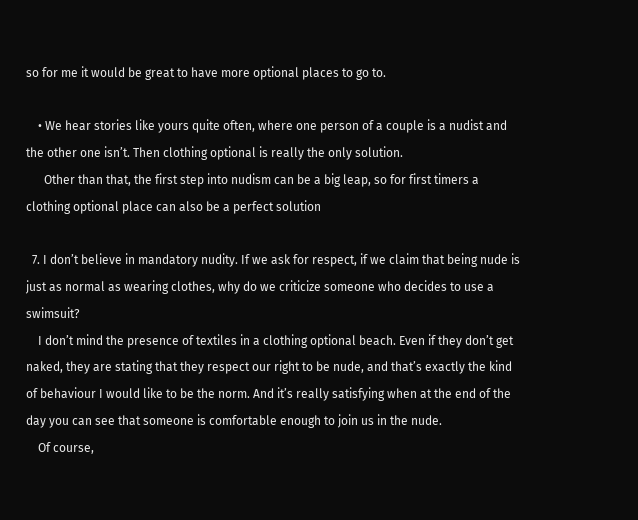so for me it would be great to have more optional places to go to.

    • We hear stories like yours quite often, where one person of a couple is a nudist and the other one isn’t. Then clothing optional is really the only solution.
      Other than that, the first step into nudism can be a big leap, so for first timers a clothing optional place can also be a perfect solution

  7. I don’t believe in mandatory nudity. If we ask for respect, if we claim that being nude is just as normal as wearing clothes, why do we criticize someone who decides to use a swimsuit?
    I don’t mind the presence of textiles in a clothing optional beach. Even if they don’t get naked, they are stating that they respect our right to be nude, and that’s exactly the kind of behaviour I would like to be the norm. And it’s really satisfying when at the end of the day you can see that someone is comfortable enough to join us in the nude.
    Of course,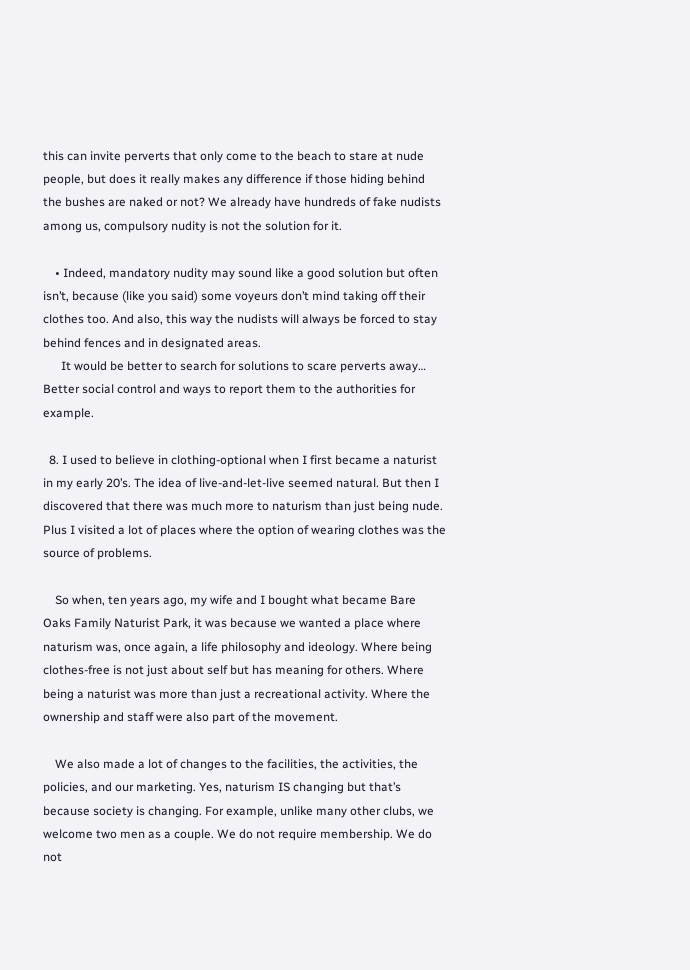this can invite perverts that only come to the beach to stare at nude people, but does it really makes any difference if those hiding behind the bushes are naked or not? We already have hundreds of fake nudists among us, compulsory nudity is not the solution for it.

    • Indeed, mandatory nudity may sound like a good solution but often isn’t, because (like you said) some voyeurs don’t mind taking off their clothes too. And also, this way the nudists will always be forced to stay behind fences and in designated areas.
      It would be better to search for solutions to scare perverts away… Better social control and ways to report them to the authorities for example.

  8. I used to believe in clothing-optional when I first became a naturist in my early 20’s. The idea of live-and-let-live seemed natural. But then I discovered that there was much more to naturism than just being nude. Plus I visited a lot of places where the option of wearing clothes was the source of problems.

    So when, ten years ago, my wife and I bought what became Bare Oaks Family Naturist Park, it was because we wanted a place where naturism was, once again, a life philosophy and ideology. Where being clothes-free is not just about self but has meaning for others. Where being a naturist was more than just a recreational activity. Where the ownership and staff were also part of the movement.

    We also made a lot of changes to the facilities, the activities, the policies, and our marketing. Yes, naturism IS changing but that’s because society is changing. For example, unlike many other clubs, we welcome two men as a couple. We do not require membership. We do not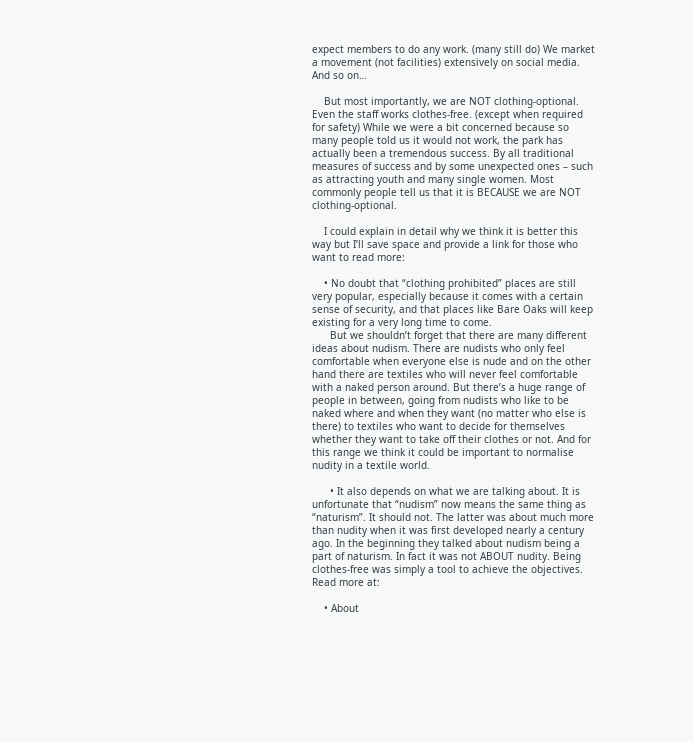expect members to do any work. (many still do) We market a movement (not facilities) extensively on social media. And so on…

    But most importantly, we are NOT clothing-optional. Even the staff works clothes-free. (except when required for safety) While we were a bit concerned because so many people told us it would not work, the park has actually been a tremendous success. By all traditional measures of success and by some unexpected ones – such as attracting youth and many single women. Most commonly people tell us that it is BECAUSE we are NOT clothing-optional.

    I could explain in detail why we think it is better this way but I’ll save space and provide a link for those who want to read more:

    • No doubt that “clothing prohibited” places are still very popular, especially because it comes with a certain sense of security, and that places like Bare Oaks will keep existing for a very long time to come.
      But we shouldn’t forget that there are many different ideas about nudism. There are nudists who only feel comfortable when everyone else is nude and on the other hand there are textiles who will never feel comfortable with a naked person around. But there’s a huge range of people in between, going from nudists who like to be naked where and when they want (no matter who else is there) to textiles who want to decide for themselves whether they want to take off their clothes or not. And for this range we think it could be important to normalise nudity in a textile world.

      • It also depends on what we are talking about. It is unfortunate that “nudism” now means the same thing as “naturism”. It should not. The latter was about much more than nudity when it was first developed nearly a century ago. In the beginning they talked about nudism being a part of naturism. In fact it was not ABOUT nudity. Being clothes-free was simply a tool to achieve the objectives. Read more at:

    • About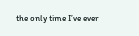the only time I’ve ever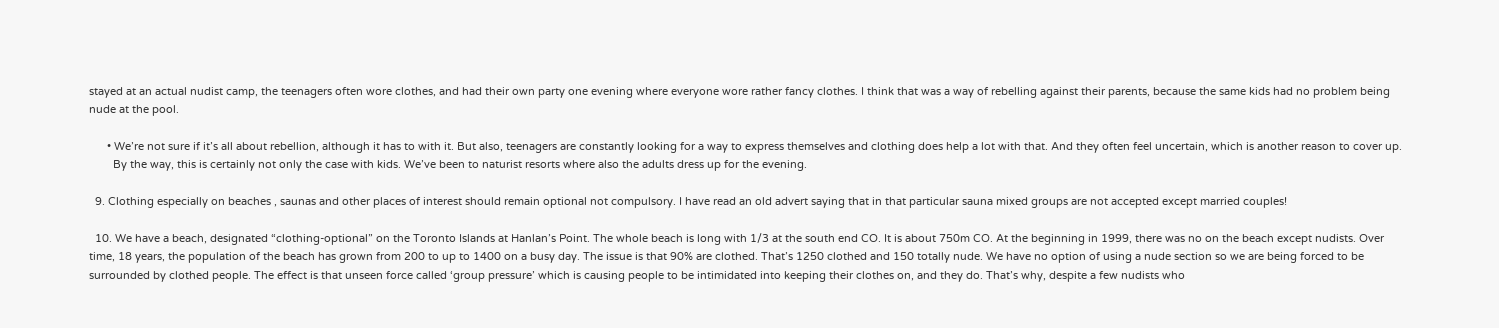stayed at an actual nudist camp, the teenagers often wore clothes, and had their own party one evening where everyone wore rather fancy clothes. I think that was a way of rebelling against their parents, because the same kids had no problem being nude at the pool.

      • We’re not sure if it’s all about rebellion, although it has to with it. But also, teenagers are constantly looking for a way to express themselves and clothing does help a lot with that. And they often feel uncertain, which is another reason to cover up.
        By the way, this is certainly not only the case with kids. We’ve been to naturist resorts where also the adults dress up for the evening.

  9. Clothing especially on beaches , saunas and other places of interest should remain optional not compulsory. I have read an old advert saying that in that particular sauna mixed groups are not accepted except married couples!

  10. We have a beach, designated “clothing-optional” on the Toronto Islands at Hanlan’s Point. The whole beach is long with 1/3 at the south end CO. It is about 750m CO. At the beginning in 1999, there was no on the beach except nudists. Over time, 18 years, the population of the beach has grown from 200 to up to 1400 on a busy day. The issue is that 90% are clothed. That’s 1250 clothed and 150 totally nude. We have no option of using a nude section so we are being forced to be surrounded by clothed people. The effect is that unseen force called ‘group pressure’ which is causing people to be intimidated into keeping their clothes on, and they do. That’s why, despite a few nudists who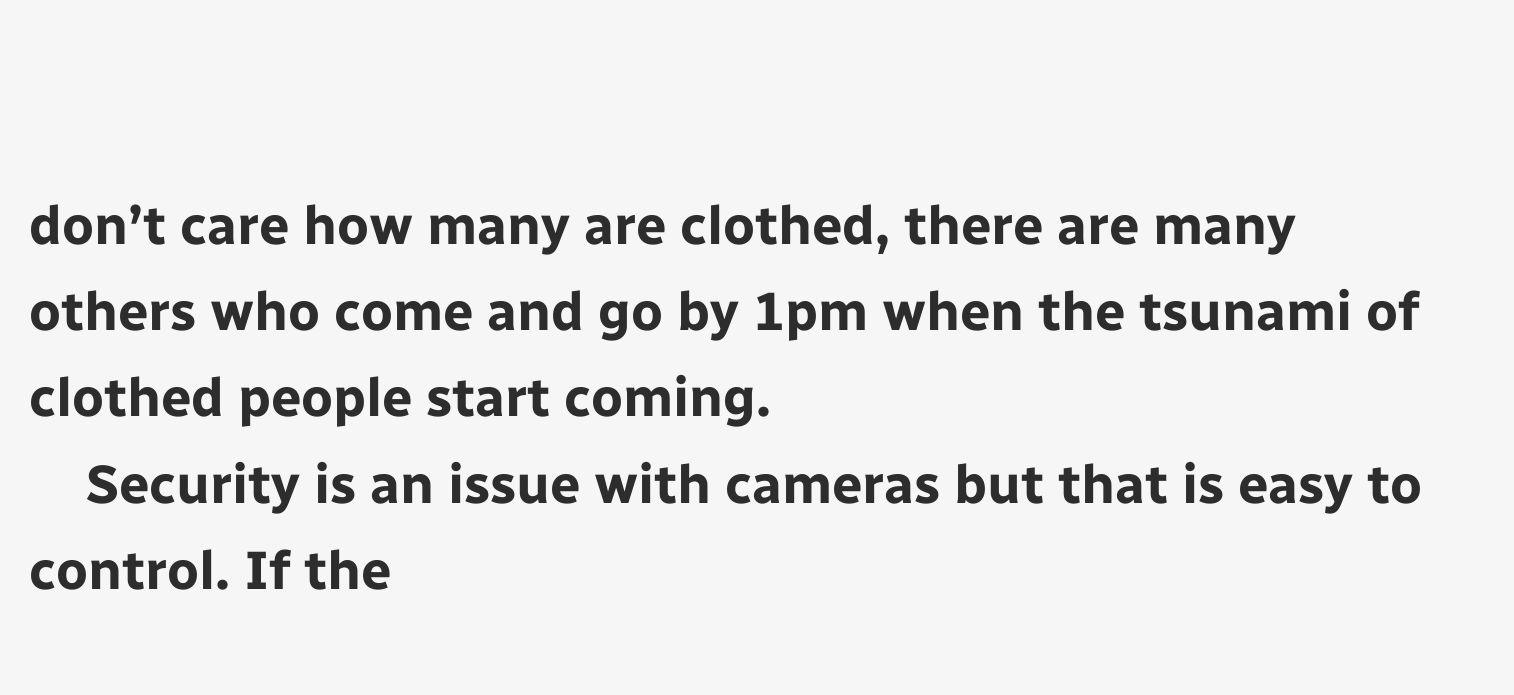don’t care how many are clothed, there are many others who come and go by 1pm when the tsunami of clothed people start coming.
    Security is an issue with cameras but that is easy to control. If the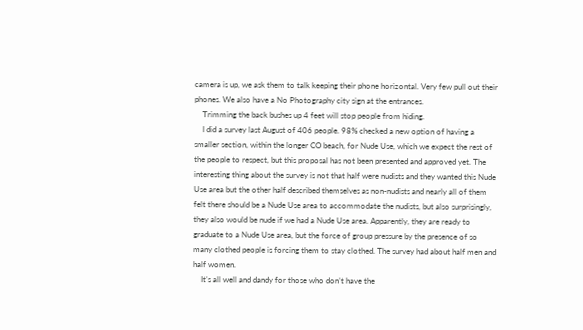camera is up, we ask them to talk keeping their phone horizontal. Very few pull out their phones. We also have a No Photography city sign at the entrances.
    Trimming the back bushes up 4 feet will stop people from hiding.
    I did a survey last August of 406 people. 98% checked a new option of having a smaller section, within the longer CO beach, for Nude Use, which we expect the rest of the people to respect, but this proposal has not been presented and approved yet. The interesting thing about the survey is not that half were nudists and they wanted this Nude Use area but the other half described themselves as non-nudists and nearly all of them felt there should be a Nude Use area to accommodate the nudists, but also surprisingly, they also would be nude if we had a Nude Use area. Apparently, they are ready to graduate to a Nude Use area, but the force of group pressure by the presence of so many clothed people is forcing them to stay clothed. The survey had about half men and half women.
    It’s all well and dandy for those who don’t have the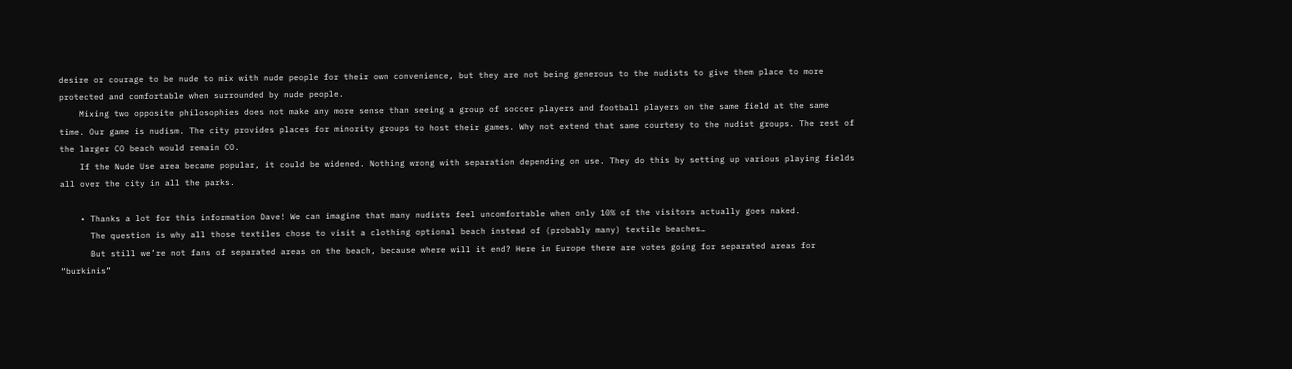desire or courage to be nude to mix with nude people for their own convenience, but they are not being generous to the nudists to give them place to more protected and comfortable when surrounded by nude people.
    Mixing two opposite philosophies does not make any more sense than seeing a group of soccer players and football players on the same field at the same time. Our game is nudism. The city provides places for minority groups to host their games. Why not extend that same courtesy to the nudist groups. The rest of the larger CO beach would remain CO.
    If the Nude Use area became popular, it could be widened. Nothing wrong with separation depending on use. They do this by setting up various playing fields all over the city in all the parks.

    • Thanks a lot for this information Dave! We can imagine that many nudists feel uncomfortable when only 10% of the visitors actually goes naked.
      The question is why all those textiles chose to visit a clothing optional beach instead of (probably many) textile beaches…
      But still we’re not fans of separated areas on the beach, because where will it end? Here in Europe there are votes going for separated areas for “burkinis”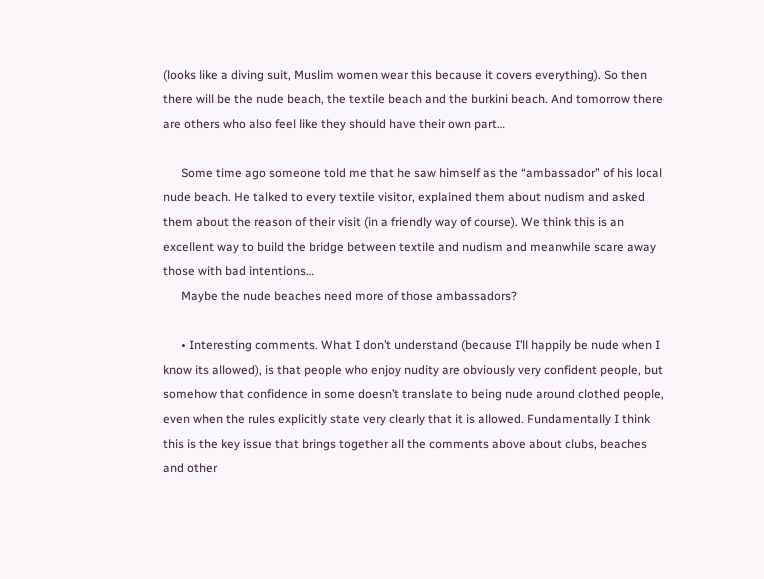(looks like a diving suit, Muslim women wear this because it covers everything). So then there will be the nude beach, the textile beach and the burkini beach. And tomorrow there are others who also feel like they should have their own part…

      Some time ago someone told me that he saw himself as the “ambassador” of his local nude beach. He talked to every textile visitor, explained them about nudism and asked them about the reason of their visit (in a friendly way of course). We think this is an excellent way to build the bridge between textile and nudism and meanwhile scare away those with bad intentions…
      Maybe the nude beaches need more of those ambassadors?

      • Interesting comments. What I don’t understand (because I’ll happily be nude when I know its allowed), is that people who enjoy nudity are obviously very confident people, but somehow that confidence in some doesn’t translate to being nude around clothed people, even when the rules explicitly state very clearly that it is allowed. Fundamentally I think this is the key issue that brings together all the comments above about clubs, beaches and other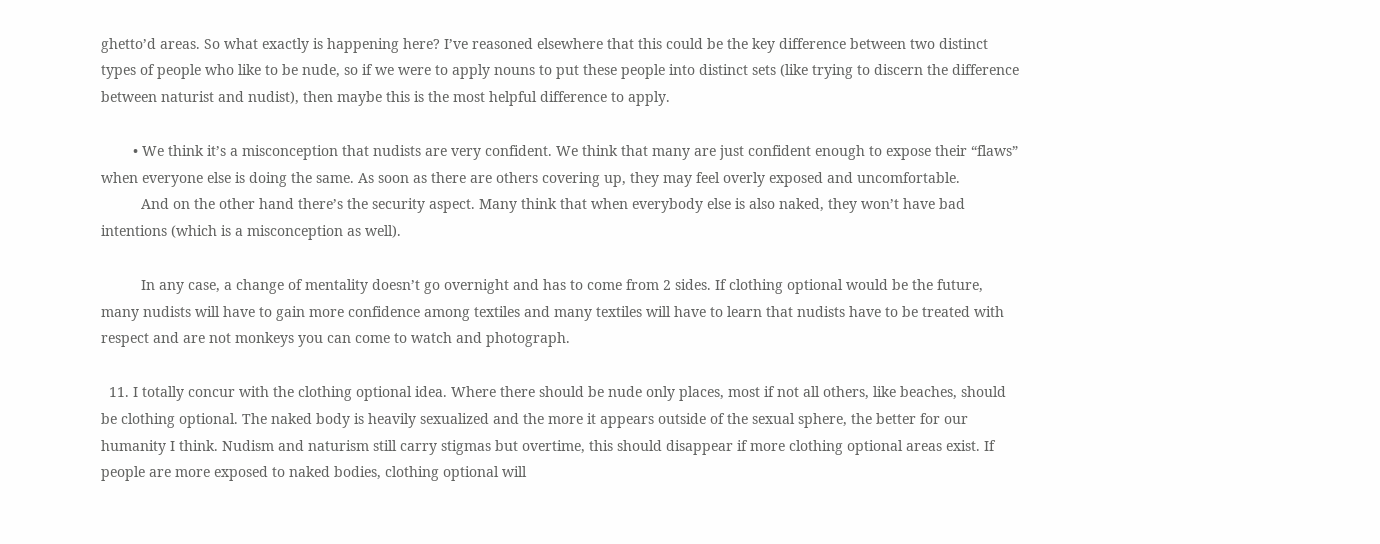ghetto’d areas. So what exactly is happening here? I’ve reasoned elsewhere that this could be the key difference between two distinct types of people who like to be nude, so if we were to apply nouns to put these people into distinct sets (like trying to discern the difference between naturist and nudist), then maybe this is the most helpful difference to apply.

        • We think it’s a misconception that nudists are very confident. We think that many are just confident enough to expose their “flaws” when everyone else is doing the same. As soon as there are others covering up, they may feel overly exposed and uncomfortable.
          And on the other hand there’s the security aspect. Many think that when everybody else is also naked, they won’t have bad intentions (which is a misconception as well).

          In any case, a change of mentality doesn’t go overnight and has to come from 2 sides. If clothing optional would be the future, many nudists will have to gain more confidence among textiles and many textiles will have to learn that nudists have to be treated with respect and are not monkeys you can come to watch and photograph.

  11. I totally concur with the clothing optional idea. Where there should be nude only places, most if not all others, like beaches, should be clothing optional. The naked body is heavily sexualized and the more it appears outside of the sexual sphere, the better for our humanity I think. Nudism and naturism still carry stigmas but overtime, this should disappear if more clothing optional areas exist. If people are more exposed to naked bodies, clothing optional will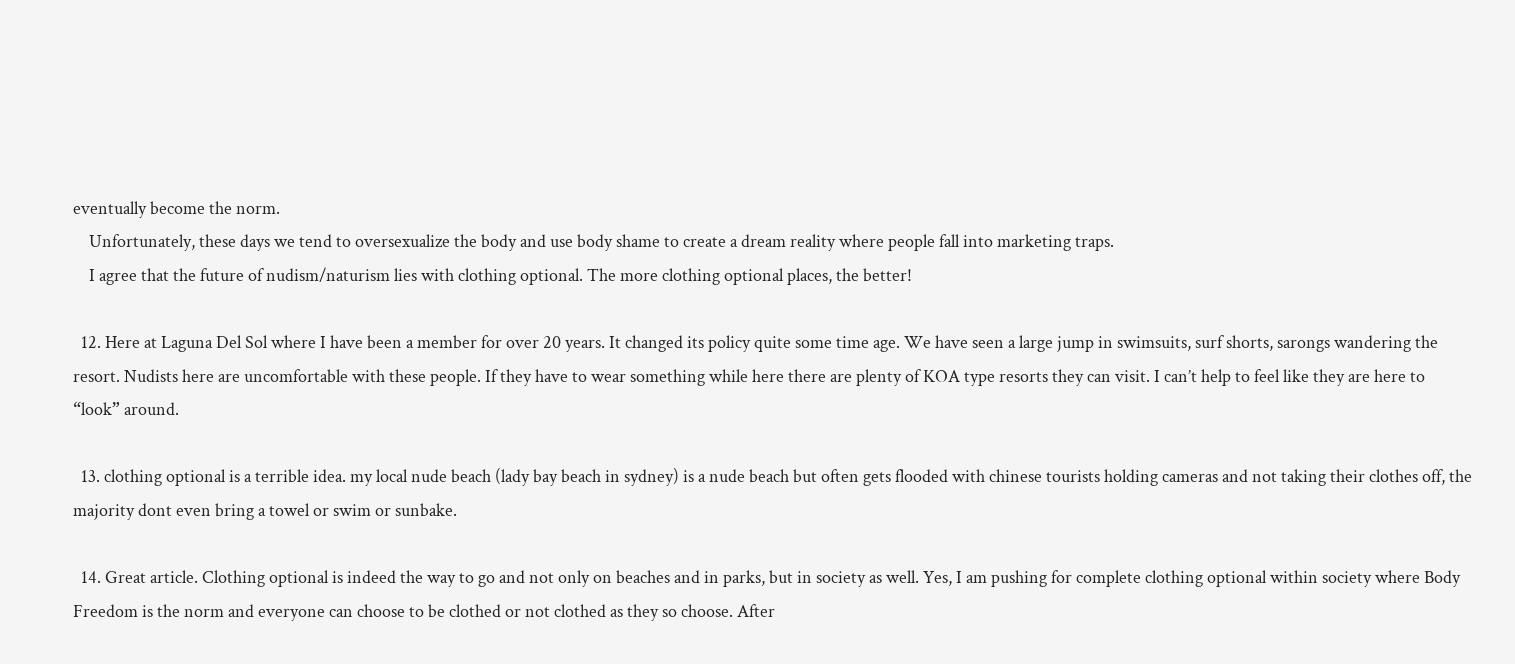eventually become the norm.
    Unfortunately, these days we tend to oversexualize the body and use body shame to create a dream reality where people fall into marketing traps.
    I agree that the future of nudism/naturism lies with clothing optional. The more clothing optional places, the better!

  12. Here at Laguna Del Sol where I have been a member for over 20 years. It changed its policy quite some time age. We have seen a large jump in swimsuits, surf shorts, sarongs wandering the resort. Nudists here are uncomfortable with these people. If they have to wear something while here there are plenty of KOA type resorts they can visit. I can’t help to feel like they are here to “look” around.

  13. clothing optional is a terrible idea. my local nude beach (lady bay beach in sydney) is a nude beach but often gets flooded with chinese tourists holding cameras and not taking their clothes off, the majority dont even bring a towel or swim or sunbake.

  14. Great article. Clothing optional is indeed the way to go and not only on beaches and in parks, but in society as well. Yes, I am pushing for complete clothing optional within society where Body Freedom is the norm and everyone can choose to be clothed or not clothed as they so choose. After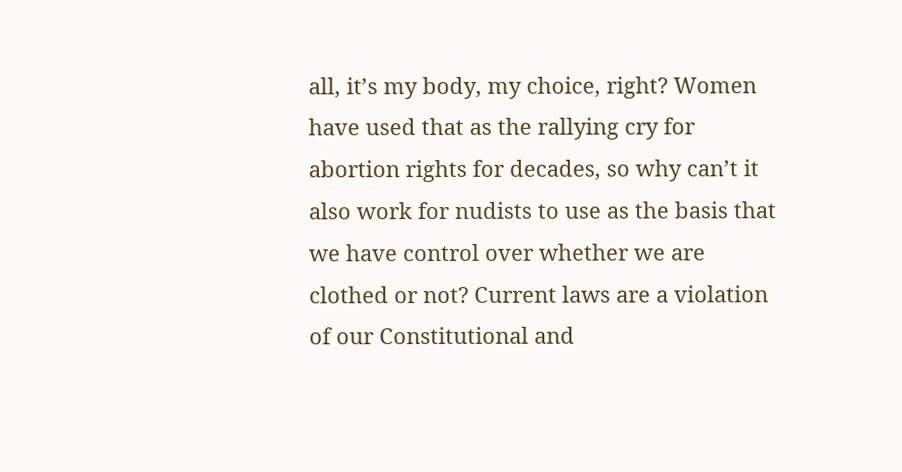all, it’s my body, my choice, right? Women have used that as the rallying cry for abortion rights for decades, so why can’t it also work for nudists to use as the basis that we have control over whether we are clothed or not? Current laws are a violation of our Constitutional and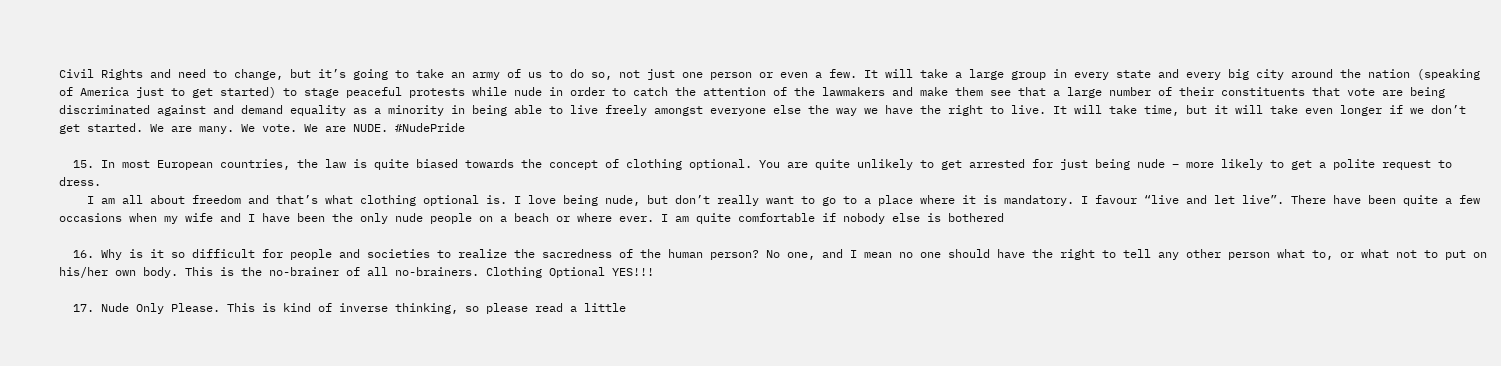Civil Rights and need to change, but it’s going to take an army of us to do so, not just one person or even a few. It will take a large group in every state and every big city around the nation (speaking of America just to get started) to stage peaceful protests while nude in order to catch the attention of the lawmakers and make them see that a large number of their constituents that vote are being discriminated against and demand equality as a minority in being able to live freely amongst everyone else the way we have the right to live. It will take time, but it will take even longer if we don’t get started. We are many. We vote. We are NUDE. #NudePride

  15. In most European countries, the law is quite biased towards the concept of clothing optional. You are quite unlikely to get arrested for just being nude – more likely to get a polite request to dress.
    I am all about freedom and that’s what clothing optional is. I love being nude, but don’t really want to go to a place where it is mandatory. I favour “live and let live”. There have been quite a few occasions when my wife and I have been the only nude people on a beach or where ever. I am quite comfortable if nobody else is bothered

  16. Why is it so difficult for people and societies to realize the sacredness of the human person? No one, and I mean no one should have the right to tell any other person what to, or what not to put on his/her own body. This is the no-brainer of all no-brainers. Clothing Optional YES!!!

  17. Nude Only Please. This is kind of inverse thinking, so please read a little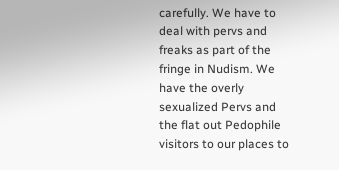carefully. We have to deal with pervs and freaks as part of the fringe in Nudism. We have the overly sexualized Pervs and the flat out Pedophile visitors to our places to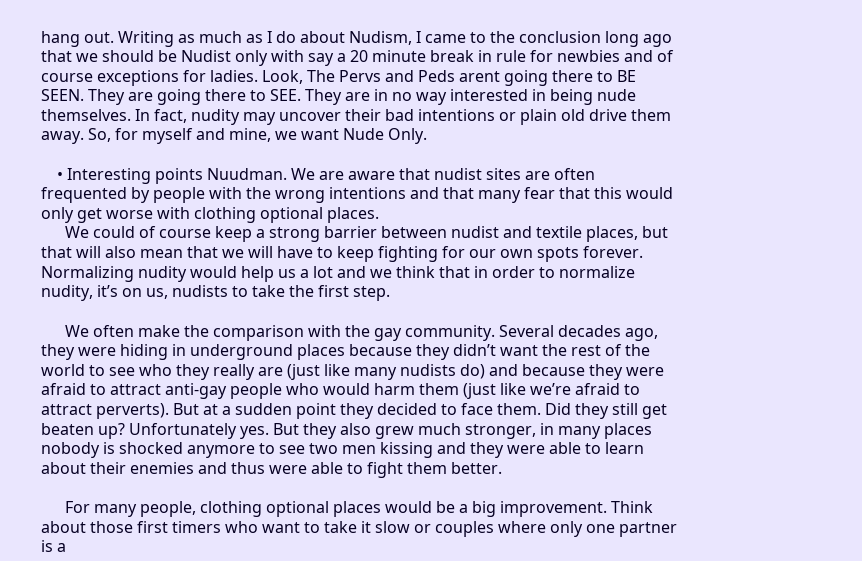hang out. Writing as much as I do about Nudism, I came to the conclusion long ago that we should be Nudist only with say a 20 minute break in rule for newbies and of course exceptions for ladies. Look, The Pervs and Peds arent going there to BE SEEN. They are going there to SEE. They are in no way interested in being nude themselves. In fact, nudity may uncover their bad intentions or plain old drive them away. So, for myself and mine, we want Nude Only.

    • Interesting points Nuudman. We are aware that nudist sites are often frequented by people with the wrong intentions and that many fear that this would only get worse with clothing optional places.
      We could of course keep a strong barrier between nudist and textile places, but that will also mean that we will have to keep fighting for our own spots forever. Normalizing nudity would help us a lot and we think that in order to normalize nudity, it’s on us, nudists to take the first step.

      We often make the comparison with the gay community. Several decades ago, they were hiding in underground places because they didn’t want the rest of the world to see who they really are (just like many nudists do) and because they were afraid to attract anti-gay people who would harm them (just like we’re afraid to attract perverts). But at a sudden point they decided to face them. Did they still get beaten up? Unfortunately yes. But they also grew much stronger, in many places nobody is shocked anymore to see two men kissing and they were able to learn about their enemies and thus were able to fight them better.

      For many people, clothing optional places would be a big improvement. Think about those first timers who want to take it slow or couples where only one partner is a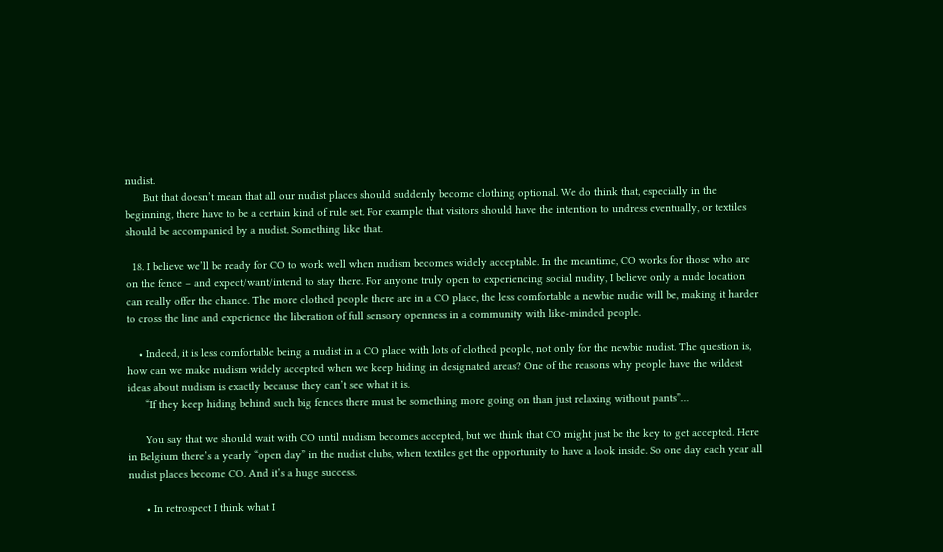nudist.
      But that doesn’t mean that all our nudist places should suddenly become clothing optional. We do think that, especially in the beginning, there have to be a certain kind of rule set. For example that visitors should have the intention to undress eventually, or textiles should be accompanied by a nudist. Something like that.

  18. I believe we’ll be ready for CO to work well when nudism becomes widely acceptable. In the meantime, CO works for those who are on the fence – and expect/want/intend to stay there. For anyone truly open to experiencing social nudity, I believe only a nude location can really offer the chance. The more clothed people there are in a CO place, the less comfortable a newbie nudie will be, making it harder to cross the line and experience the liberation of full sensory openness in a community with like-minded people.

    • Indeed, it is less comfortable being a nudist in a CO place with lots of clothed people, not only for the newbie nudist. The question is, how can we make nudism widely accepted when we keep hiding in designated areas? One of the reasons why people have the wildest ideas about nudism is exactly because they can’t see what it is.
      “If they keep hiding behind such big fences there must be something more going on than just relaxing without pants”…

      You say that we should wait with CO until nudism becomes accepted, but we think that CO might just be the key to get accepted. Here in Belgium there’s a yearly “open day” in the nudist clubs, when textiles get the opportunity to have a look inside. So one day each year all nudist places become CO. And it’s a huge success.

      • In retrospect I think what I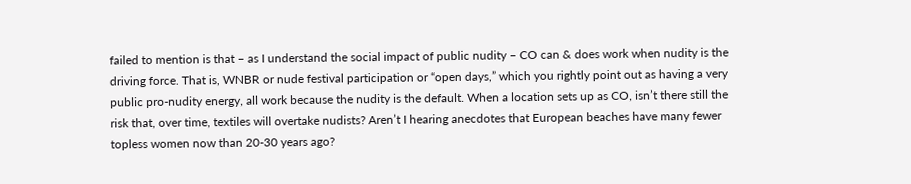failed to mention is that – as I understand the social impact of public nudity – CO can & does work when nudity is the driving force. That is, WNBR or nude festival participation or “open days,” which you rightly point out as having a very public pro-nudity energy, all work because the nudity is the default. When a location sets up as CO, isn’t there still the risk that, over time, textiles will overtake nudists? Aren’t I hearing anecdotes that European beaches have many fewer topless women now than 20-30 years ago?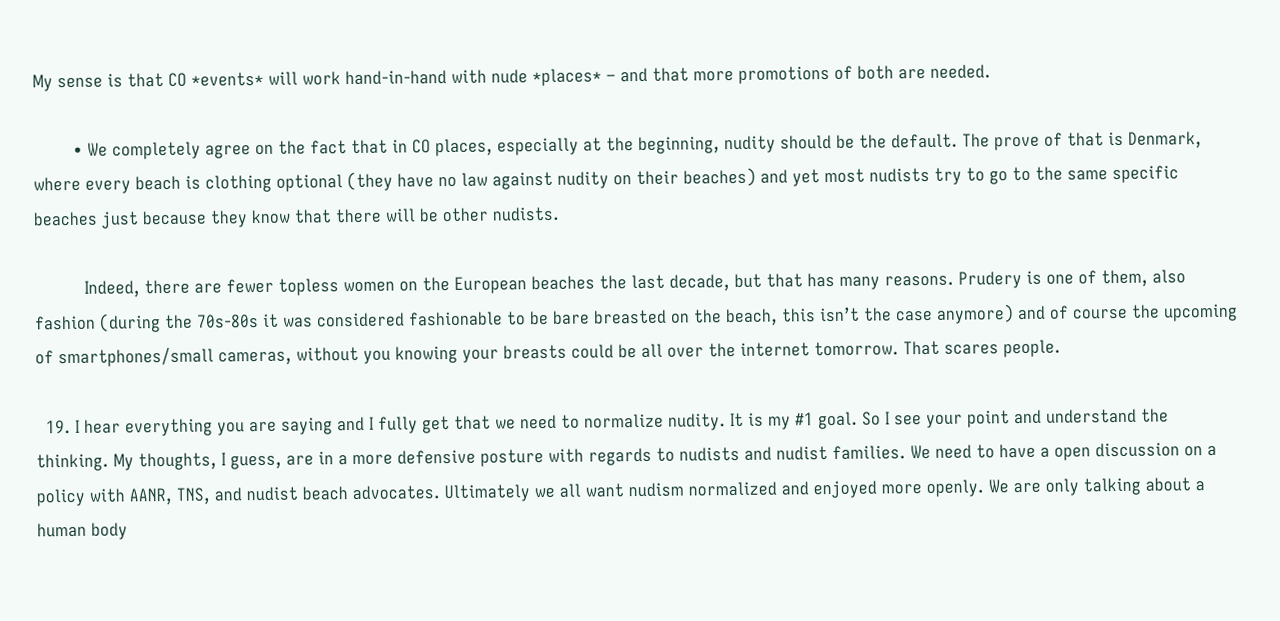My sense is that CO *events* will work hand-in-hand with nude *places* – and that more promotions of both are needed.

        • We completely agree on the fact that in CO places, especially at the beginning, nudity should be the default. The prove of that is Denmark, where every beach is clothing optional (they have no law against nudity on their beaches) and yet most nudists try to go to the same specific beaches just because they know that there will be other nudists.

          Indeed, there are fewer topless women on the European beaches the last decade, but that has many reasons. Prudery is one of them, also fashion (during the 70s-80s it was considered fashionable to be bare breasted on the beach, this isn’t the case anymore) and of course the upcoming of smartphones/small cameras, without you knowing your breasts could be all over the internet tomorrow. That scares people.

  19. I hear everything you are saying and I fully get that we need to normalize nudity. It is my #1 goal. So I see your point and understand the thinking. My thoughts, I guess, are in a more defensive posture with regards to nudists and nudist families. We need to have a open discussion on a policy with AANR, TNS, and nudist beach advocates. Ultimately we all want nudism normalized and enjoyed more openly. We are only talking about a human body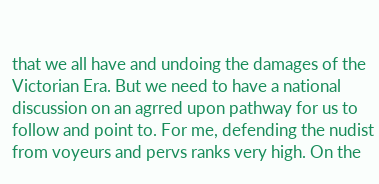that we all have and undoing the damages of the Victorian Era. But we need to have a national discussion on an agrred upon pathway for us to follow and point to. For me, defending the nudist from voyeurs and pervs ranks very high. On the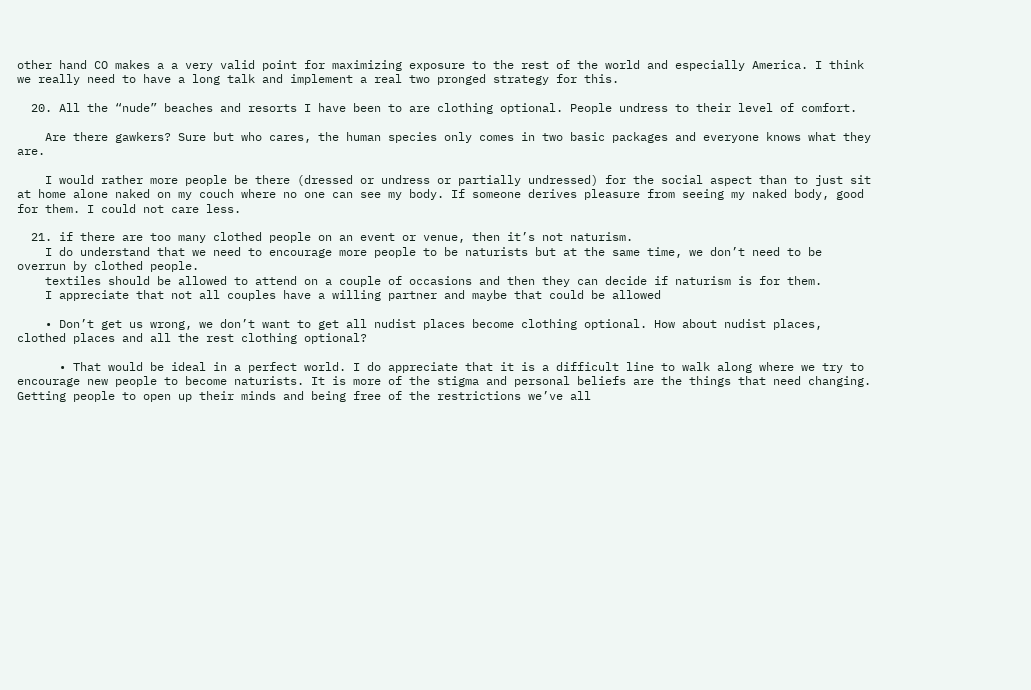other hand CO makes a a very valid point for maximizing exposure to the rest of the world and especially America. I think we really need to have a long talk and implement a real two pronged strategy for this.

  20. All the “nude” beaches and resorts I have been to are clothing optional. People undress to their level of comfort.

    Are there gawkers? Sure but who cares, the human species only comes in two basic packages and everyone knows what they are.

    I would rather more people be there (dressed or undress or partially undressed) for the social aspect than to just sit at home alone naked on my couch where no one can see my body. If someone derives pleasure from seeing my naked body, good for them. I could not care less.

  21. if there are too many clothed people on an event or venue, then it’s not naturism.
    I do understand that we need to encourage more people to be naturists but at the same time, we don’t need to be overrun by clothed people.
    textiles should be allowed to attend on a couple of occasions and then they can decide if naturism is for them.
    I appreciate that not all couples have a willing partner and maybe that could be allowed

    • Don’t get us wrong, we don’t want to get all nudist places become clothing optional. How about nudist places, clothed places and all the rest clothing optional?

      • That would be ideal in a perfect world. I do appreciate that it is a difficult line to walk along where we try to encourage new people to become naturists. It is more of the stigma and personal beliefs are the things that need changing. Getting people to open up their minds and being free of the restrictions we’ve all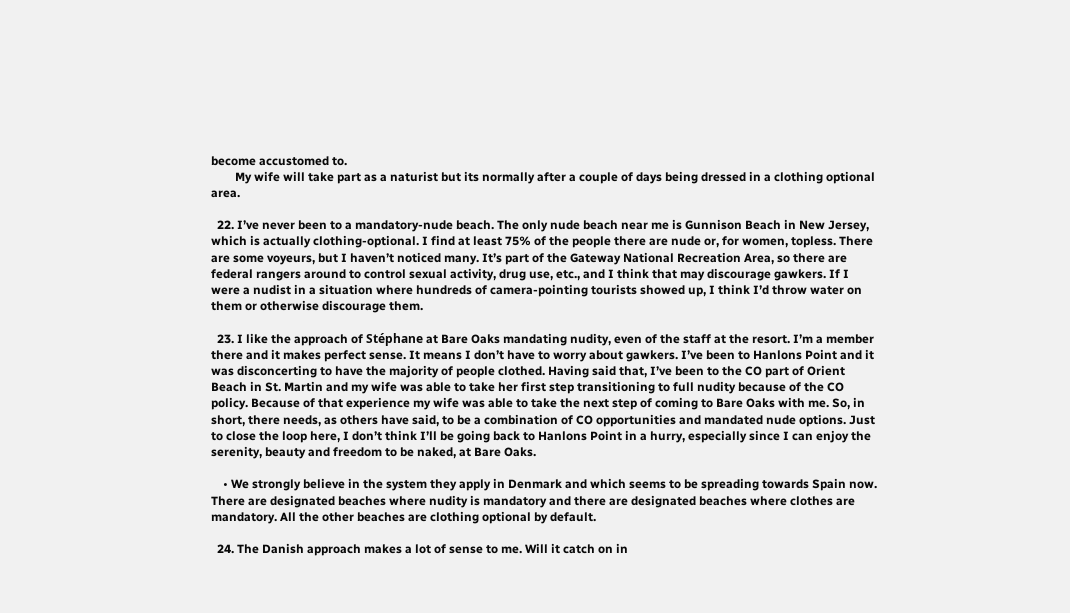become accustomed to.
        My wife will take part as a naturist but its normally after a couple of days being dressed in a clothing optional area.

  22. I’ve never been to a mandatory-nude beach. The only nude beach near me is Gunnison Beach in New Jersey, which is actually clothing-optional. I find at least 75% of the people there are nude or, for women, topless. There are some voyeurs, but I haven’t noticed many. It’s part of the Gateway National Recreation Area, so there are federal rangers around to control sexual activity, drug use, etc., and I think that may discourage gawkers. If I were a nudist in a situation where hundreds of camera-pointing tourists showed up, I think I’d throw water on them or otherwise discourage them.

  23. I like the approach of Stéphane at Bare Oaks mandating nudity, even of the staff at the resort. I’m a member there and it makes perfect sense. It means I don’t have to worry about gawkers. I’ve been to Hanlons Point and it was disconcerting to have the majority of people clothed. Having said that, I’ve been to the CO part of Orient Beach in St. Martin and my wife was able to take her first step transitioning to full nudity because of the CO policy. Because of that experience my wife was able to take the next step of coming to Bare Oaks with me. So, in short, there needs, as others have said, to be a combination of CO opportunities and mandated nude options. Just to close the loop here, I don’t think I’ll be going back to Hanlons Point in a hurry, especially since I can enjoy the serenity, beauty and freedom to be naked, at Bare Oaks.

    • We strongly believe in the system they apply in Denmark and which seems to be spreading towards Spain now. There are designated beaches where nudity is mandatory and there are designated beaches where clothes are mandatory. All the other beaches are clothing optional by default.

  24. The Danish approach makes a lot of sense to me. Will it catch on in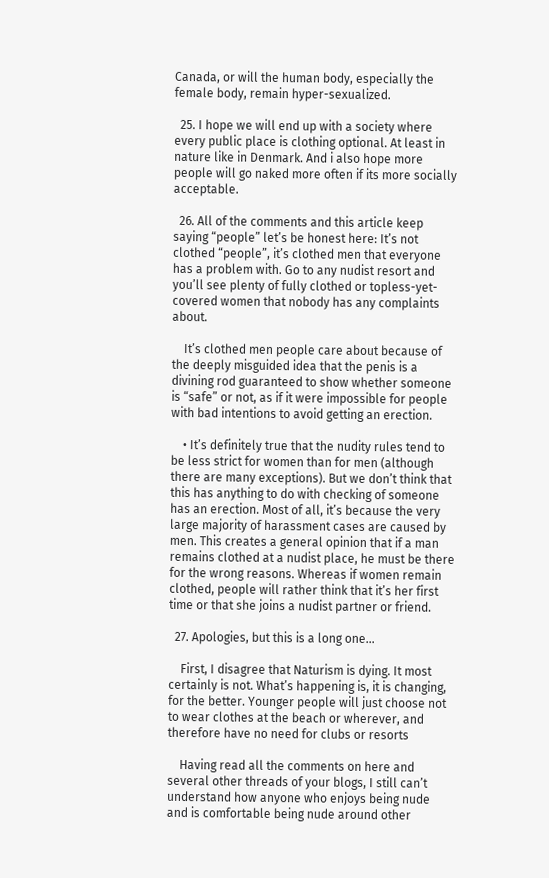Canada, or will the human body, especially the female body, remain hyper-sexualized.

  25. I hope we will end up with a society where every public place is clothing optional. At least in nature like in Denmark. And i also hope more people will go naked more often if its more socially acceptable.

  26. All of the comments and this article keep saying “people” let’s be honest here: It’s not clothed “people”, it’s clothed men that everyone has a problem with. Go to any nudist resort and you’ll see plenty of fully clothed or topless-yet-covered women that nobody has any complaints about.

    It’s clothed men people care about because of the deeply misguided idea that the penis is a divining rod guaranteed to show whether someone is “safe” or not, as if it were impossible for people with bad intentions to avoid getting an erection.

    • It’s definitely true that the nudity rules tend to be less strict for women than for men (although there are many exceptions). But we don’t think that this has anything to do with checking of someone has an erection. Most of all, it’s because the very large majority of harassment cases are caused by men. This creates a general opinion that if a man remains clothed at a nudist place, he must be there for the wrong reasons. Whereas if women remain clothed, people will rather think that it’s her first time or that she joins a nudist partner or friend.

  27. Apologies, but this is a long one…

    First, I disagree that Naturism is dying. It most certainly is not. What’s happening is, it is changing, for the better. Younger people will just choose not to wear clothes at the beach or wherever, and therefore have no need for clubs or resorts

    Having read all the comments on here and several other threads of your blogs, I still can’t understand how anyone who enjoys being nude and is comfortable being nude around other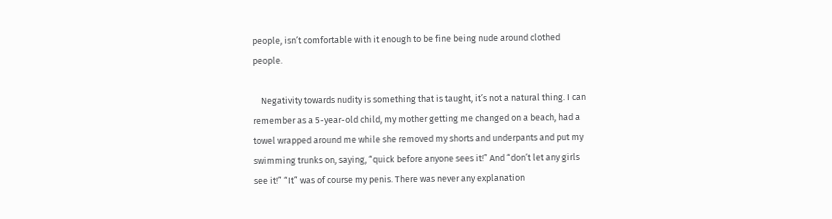people, isn’t comfortable with it enough to be fine being nude around clothed people.

    Negativity towards nudity is something that is taught, it’s not a natural thing. I can remember as a 5-year-old child, my mother getting me changed on a beach, had a towel wrapped around me while she removed my shorts and underpants and put my swimming trunks on, saying, “quick before anyone sees it!” And “don’t let any girls see it!” “It” was of course my penis. There was never any explanation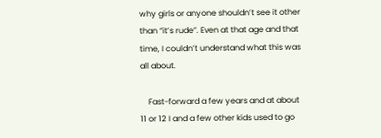why girls or anyone shouldn’t see it other than “it’s rude”. Even at that age and that time, I couldn’t understand what this was all about.

    Fast-forward a few years and at about 11 or 12 I and a few other kids used to go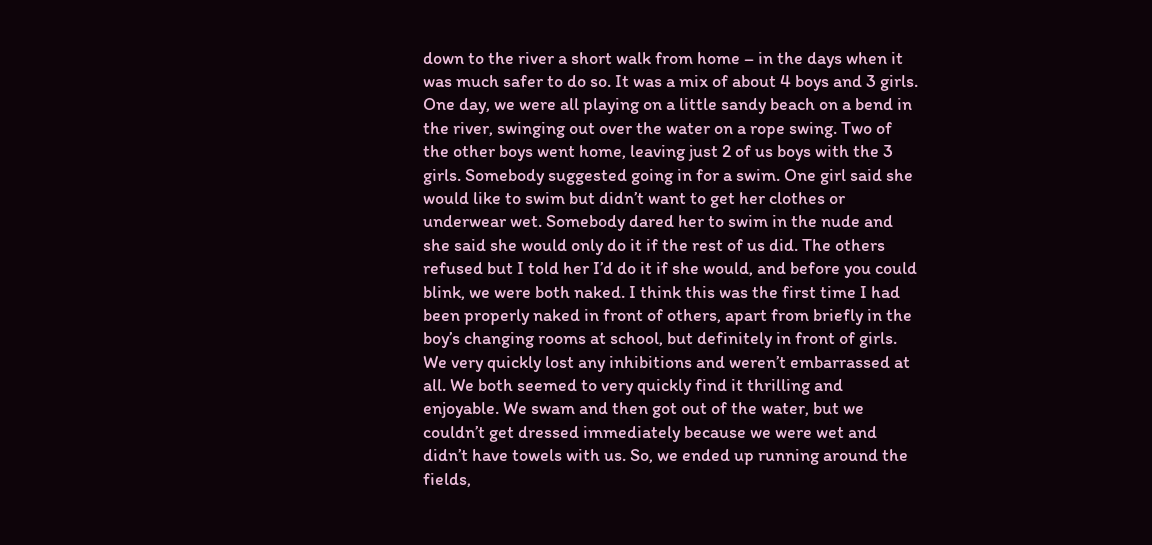down to the river a short walk from home – in the days when it was much safer to do so. It was a mix of about 4 boys and 3 girls. One day, we were all playing on a little sandy beach on a bend in the river, swinging out over the water on a rope swing. Two of the other boys went home, leaving just 2 of us boys with the 3 girls. Somebody suggested going in for a swim. One girl said she would like to swim but didn’t want to get her clothes or underwear wet. Somebody dared her to swim in the nude and she said she would only do it if the rest of us did. The others refused but I told her I’d do it if she would, and before you could blink, we were both naked. I think this was the first time I had been properly naked in front of others, apart from briefly in the boy’s changing rooms at school, but definitely in front of girls. We very quickly lost any inhibitions and weren’t embarrassed at all. We both seemed to very quickly find it thrilling and enjoyable. We swam and then got out of the water, but we couldn’t get dressed immediately because we were wet and didn’t have towels with us. So, we ended up running around the fields,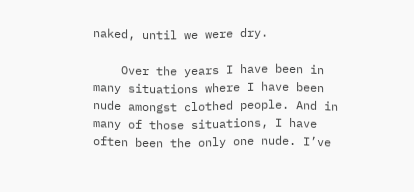naked, until we were dry.

    Over the years I have been in many situations where I have been nude amongst clothed people. And in many of those situations, I have often been the only one nude. I’ve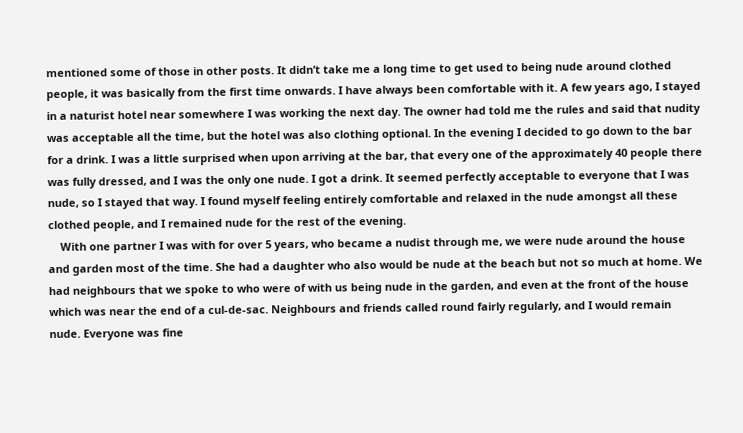mentioned some of those in other posts. It didn’t take me a long time to get used to being nude around clothed people, it was basically from the first time onwards. I have always been comfortable with it. A few years ago, I stayed in a naturist hotel near somewhere I was working the next day. The owner had told me the rules and said that nudity was acceptable all the time, but the hotel was also clothing optional. In the evening I decided to go down to the bar for a drink. I was a little surprised when upon arriving at the bar, that every one of the approximately 40 people there was fully dressed, and I was the only one nude. I got a drink. It seemed perfectly acceptable to everyone that I was nude, so I stayed that way. I found myself feeling entirely comfortable and relaxed in the nude amongst all these clothed people, and I remained nude for the rest of the evening.
    With one partner I was with for over 5 years, who became a nudist through me, we were nude around the house and garden most of the time. She had a daughter who also would be nude at the beach but not so much at home. We had neighbours that we spoke to who were of with us being nude in the garden, and even at the front of the house which was near the end of a cul-de-sac. Neighbours and friends called round fairly regularly, and I would remain nude. Everyone was fine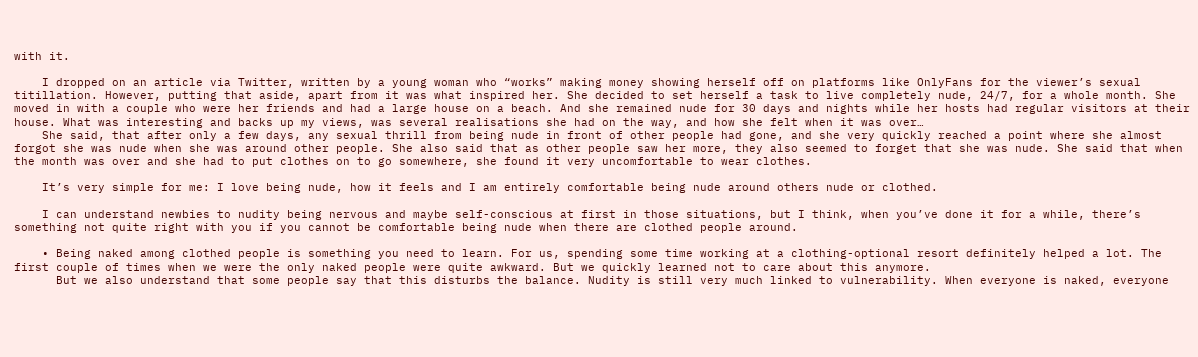with it.

    I dropped on an article via Twitter, written by a young woman who “works” making money showing herself off on platforms like OnlyFans for the viewer’s sexual titillation. However, putting that aside, apart from it was what inspired her. She decided to set herself a task to live completely nude, 24/7, for a whole month. She moved in with a couple who were her friends and had a large house on a beach. And she remained nude for 30 days and nights while her hosts had regular visitors at their house. What was interesting and backs up my views, was several realisations she had on the way, and how she felt when it was over…
    She said, that after only a few days, any sexual thrill from being nude in front of other people had gone, and she very quickly reached a point where she almost forgot she was nude when she was around other people. She also said that as other people saw her more, they also seemed to forget that she was nude. She said that when the month was over and she had to put clothes on to go somewhere, she found it very uncomfortable to wear clothes.

    It’s very simple for me: I love being nude, how it feels and I am entirely comfortable being nude around others nude or clothed.

    I can understand newbies to nudity being nervous and maybe self-conscious at first in those situations, but I think, when you’ve done it for a while, there’s something not quite right with you if you cannot be comfortable being nude when there are clothed people around.

    • Being naked among clothed people is something you need to learn. For us, spending some time working at a clothing-optional resort definitely helped a lot. The first couple of times when we were the only naked people were quite awkward. But we quickly learned not to care about this anymore.
      But we also understand that some people say that this disturbs the balance. Nudity is still very much linked to vulnerability. When everyone is naked, everyone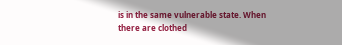is in the same vulnerable state. When there are clothed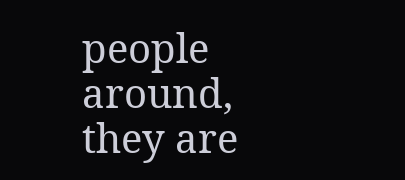people around, they are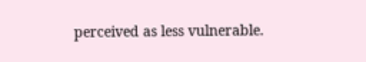perceived as less vulnerable.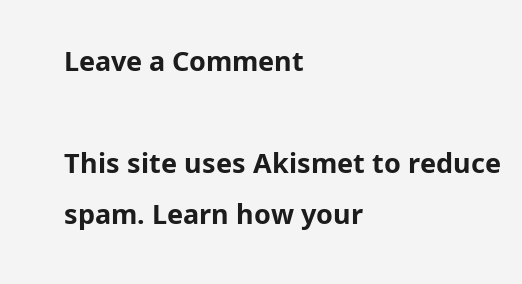Leave a Comment

This site uses Akismet to reduce spam. Learn how your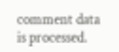comment data is processed.